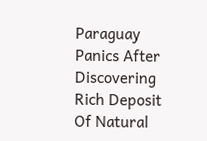Paraguay Panics After Discovering Rich Deposit Of Natural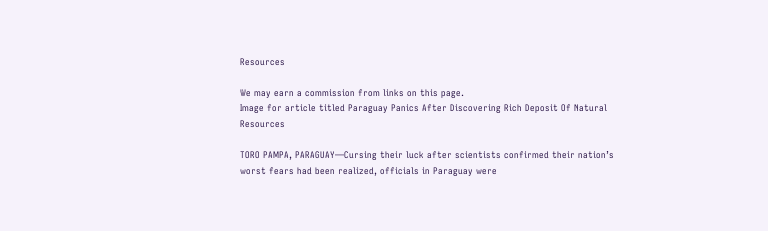Resources

We may earn a commission from links on this page.
Image for article titled Paraguay Panics After Discovering Rich Deposit Of Natural Resources

TORO PAMPA, PARAGUAY—Cursing their luck after scientists confirmed their nation’s worst fears had been realized, officials in Paraguay were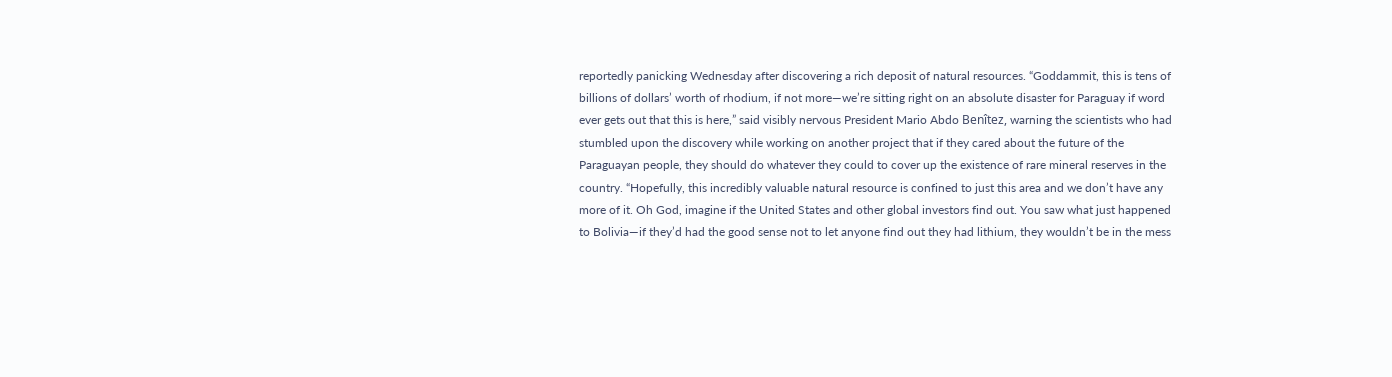reportedly panicking Wednesday after discovering a rich deposit of natural resources. “Goddammit, this is tens of billions of dollars’ worth of rhodium, if not more—we’re sitting right on an absolute disaster for Paraguay if word ever gets out that this is here,” said visibly nervous President Mario Abdo Benîtez, warning the scientists who had stumbled upon the discovery while working on another project that if they cared about the future of the Paraguayan people, they should do whatever they could to cover up the existence of rare mineral reserves in the country. “Hopefully, this incredibly valuable natural resource is confined to just this area and we don’t have any more of it. Oh God, imagine if the United States and other global investors find out. You saw what just happened to Bolivia—if they’d had the good sense not to let anyone find out they had lithium, they wouldn’t be in the mess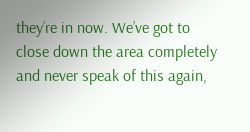they’re in now. We’ve got to close down the area completely and never speak of this again,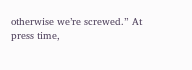otherwise we’re screwed.” At press time,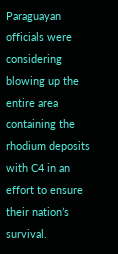Paraguayan officials were considering blowing up the entire area containing the rhodium deposits with C4 in an effort to ensure their nation’s survival.